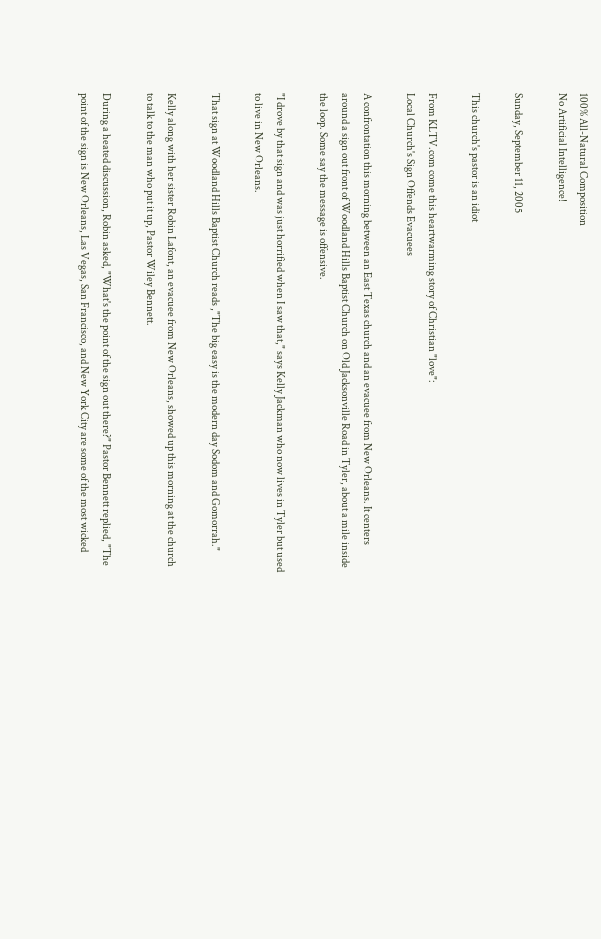100% All-Natural Composition
No Artificial Intelligence!

Sunday, September 11, 2005

This church's pastor is an idiot

From KLTV.com come this heartwarming story of Christian "love":
Local Church's Sign Offends Evacuees

A confrontation this morning between an East Texas church and an evacuee from New Orleans. It centers around a sign out front of Woodland Hills Baptist Church on Old Jacksonville Road in Tyler, about a mile inside the loop. Some say the message is offensive.

"I drove by that sign and was just horrified when I saw that," says Kelly Jackman who now lives in Tyler but used to live in New Orleans.

That sign at Woodland Hills Baptist Church reads ,"The big easy is the modern day Sodom and Gomorrah."

Kelly along with her sister Robin Lafont, an evacuee from New Orleans, showed up this morning at the church to talk to the man who put it up, Pastor Wiley Bennett.

During a heated discussion, Robin asked, "What's the point of the sign out there?" Pastor Bennett replied, "The point of the sign is New Orleans, Las Vegas, San Francisco, and New York City are some of the most wicked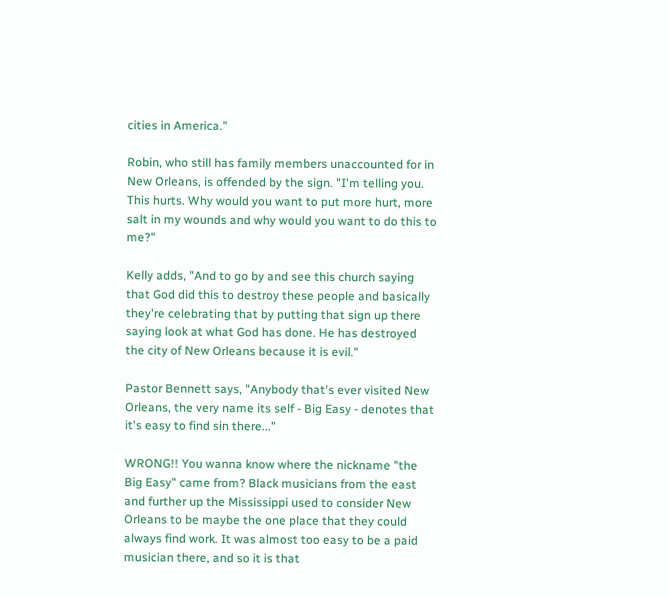cities in America."

Robin, who still has family members unaccounted for in New Orleans, is offended by the sign. "I'm telling you. This hurts. Why would you want to put more hurt, more salt in my wounds and why would you want to do this to me?"

Kelly adds, "And to go by and see this church saying that God did this to destroy these people and basically they're celebrating that by putting that sign up there saying look at what God has done. He has destroyed the city of New Orleans because it is evil."

Pastor Bennett says, "Anybody that's ever visited New Orleans, the very name its self - Big Easy - denotes that it's easy to find sin there..."

WRONG!! You wanna know where the nickname "the Big Easy" came from? Black musicians from the east and further up the Mississippi used to consider New Orleans to be maybe the one place that they could always find work. It was almost too easy to be a paid musician there, and so it is that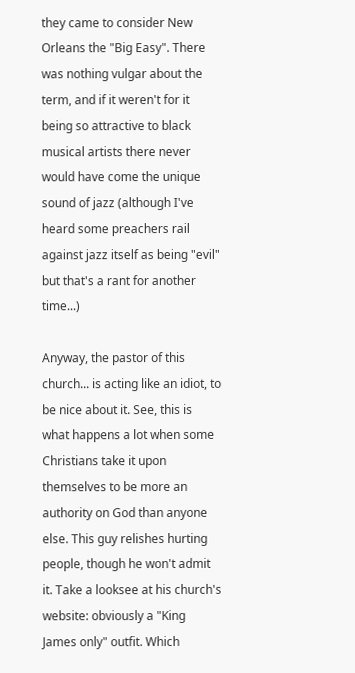they came to consider New Orleans the "Big Easy". There was nothing vulgar about the term, and if it weren't for it being so attractive to black musical artists there never would have come the unique sound of jazz (although I've heard some preachers rail against jazz itself as being "evil" but that's a rant for another time...)

Anyway, the pastor of this church... is acting like an idiot, to be nice about it. See, this is what happens a lot when some Christians take it upon themselves to be more an authority on God than anyone else. This guy relishes hurting people, though he won't admit it. Take a looksee at his church's website: obviously a "King James only" outfit. Which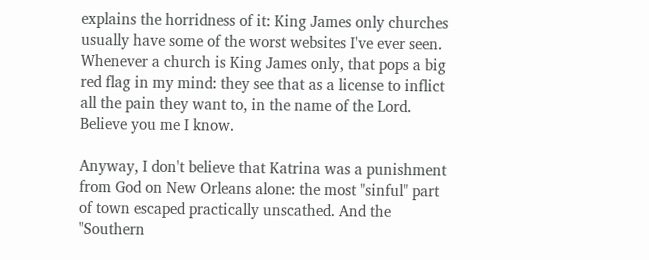explains the horridness of it: King James only churches usually have some of the worst websites I've ever seen. Whenever a church is King James only, that pops a big red flag in my mind: they see that as a license to inflict all the pain they want to, in the name of the Lord. Believe you me I know.

Anyway, I don't believe that Katrina was a punishment from God on New Orleans alone: the most "sinful" part of town escaped practically unscathed. And the "Southern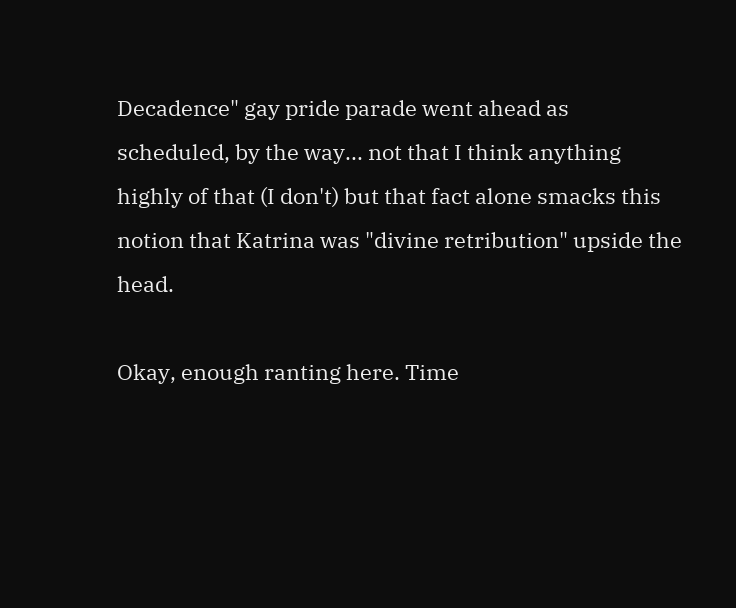Decadence" gay pride parade went ahead as scheduled, by the way... not that I think anything highly of that (I don't) but that fact alone smacks this notion that Katrina was "divine retribution" upside the head.

Okay, enough ranting here. Time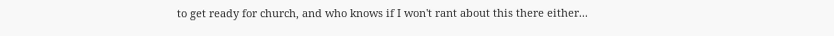to get ready for church, and who knows if I won't rant about this there either...